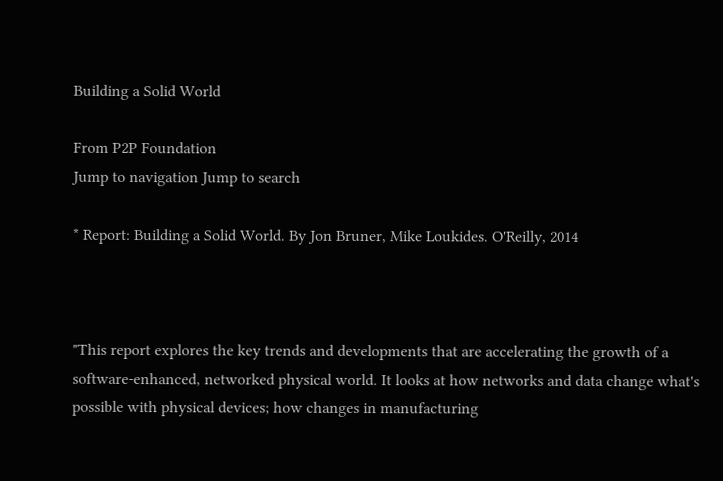Building a Solid World

From P2P Foundation
Jump to navigation Jump to search

* Report: Building a Solid World. By Jon Bruner, Mike Loukides. O'Reilly, 2014



"This report explores the key trends and developments that are accelerating the growth of a software-enhanced, networked physical world. It looks at how networks and data change what's possible with physical devices; how changes in manufacturing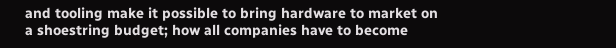and tooling make it possible to bring hardware to market on a shoestring budget; how all companies have to become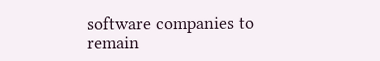software companies to remain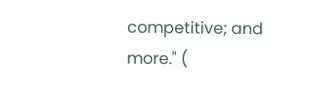competitive; and more." (